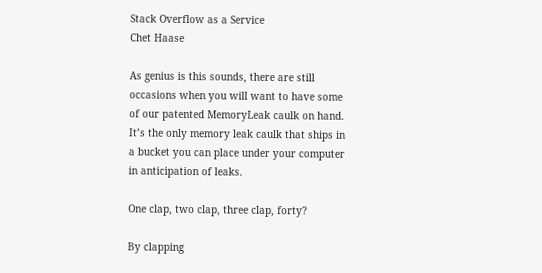Stack Overflow as a Service
Chet Haase

As genius is this sounds, there are still occasions when you will want to have some of our patented MemoryLeak caulk on hand. It’s the only memory leak caulk that ships in a bucket you can place under your computer in anticipation of leaks.

One clap, two clap, three clap, forty?

By clapping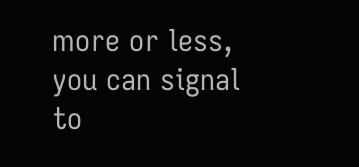more or less, you can signal to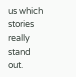us which stories really stand out.